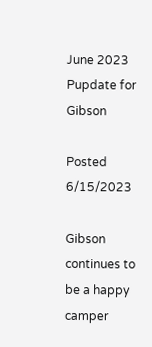June 2023 Pupdate for Gibson

Posted 6/15/2023

Gibson continues to be a happy camper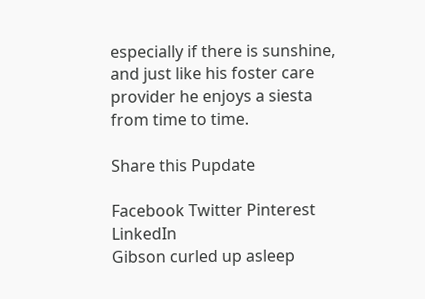especially if there is sunshine, and just like his foster care provider he enjoys a siesta from time to time.

Share this Pupdate

Facebook Twitter Pinterest LinkedIn
Gibson curled up asleep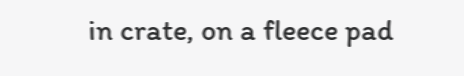in crate, on a fleece pad